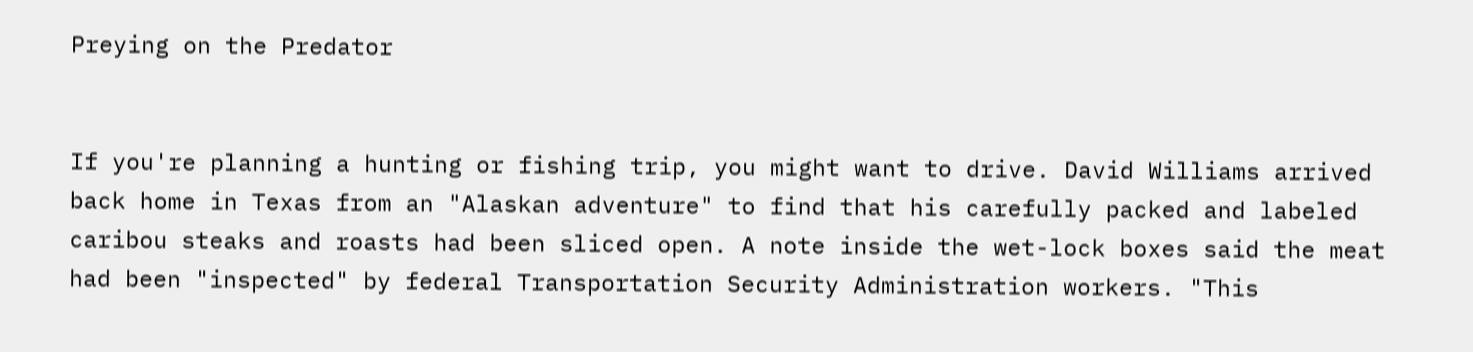Preying on the Predator


If you're planning a hunting or fishing trip, you might want to drive. David Williams arrived back home in Texas from an "Alaskan adventure" to find that his carefully packed and labeled caribou steaks and roasts had been sliced open. A note inside the wet-lock boxes said the meat had been "inspected" by federal Transportation Security Administration workers. "This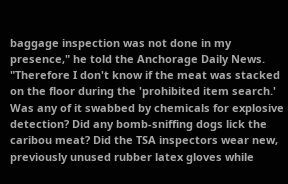baggage inspection was not done in my presence," he told the Anchorage Daily News. "Therefore I don't know if the meat was stacked on the floor during the 'prohibited item search.' Was any of it swabbed by chemicals for explosive detection? Did any bomb-sniffing dogs lick the caribou meat? Did the TSA inspectors wear new, previously unused rubber latex gloves while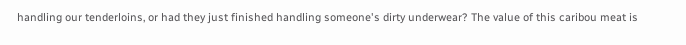handling our tenderloins, or had they just finished handling someone's dirty underwear? The value of this caribou meat is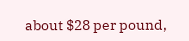about $28 per pound,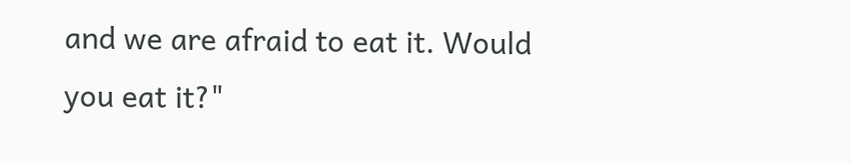and we are afraid to eat it. Would you eat it?"